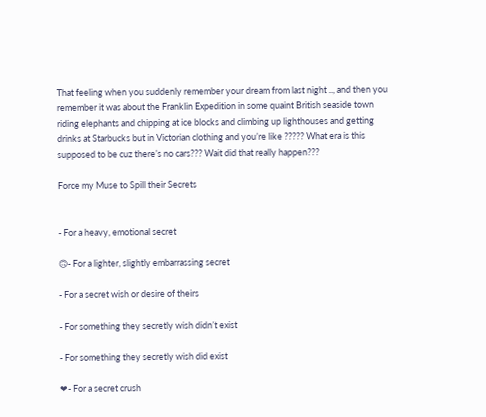That feeling when you suddenly remember your dream from last night .., and then you remember it was about the Franklin Expedition in some quaint British seaside town riding elephants and chipping at ice blocks and climbing up lighthouses and getting drinks at Starbucks but in Victorian clothing and you’re like ????? What era is this supposed to be cuz there’s no cars??? Wait did that really happen???

Force my Muse to Spill their Secrets


- For a heavy, emotional secret

🙃- For a lighter, slightly embarrassing secret

- For a secret wish or desire of theirs

- For something they secretly wish didn’t exist

- For something they secretly wish did exist

❤- For a secret crush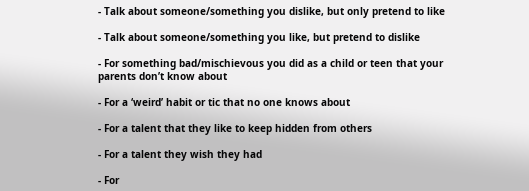- Talk about someone/something you dislike, but only pretend to like

- Talk about someone/something you like, but pretend to dislike

- For something bad/mischievous you did as a child or teen that your parents don’t know about

- For a ‘weird’ habit or tic that no one knows about

- For a talent that they like to keep hidden from others

- For a talent they wish they had

- For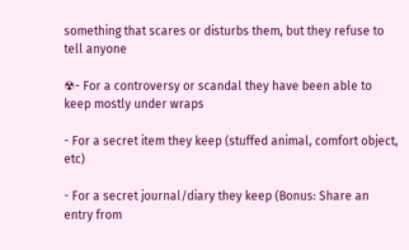something that scares or disturbs them, but they refuse to tell anyone

☢- For a controversy or scandal they have been able to keep mostly under wraps

- For a secret item they keep (stuffed animal, comfort object, etc)

- For a secret journal/diary they keep (Bonus: Share an entry from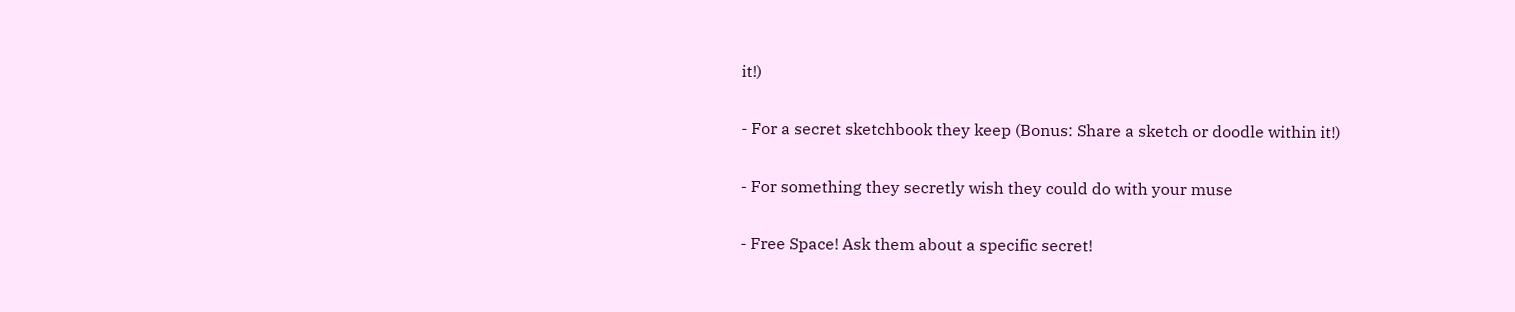it!)

- For a secret sketchbook they keep (Bonus: Share a sketch or doodle within it!)

- For something they secretly wish they could do with your muse

- Free Space! Ask them about a specific secret!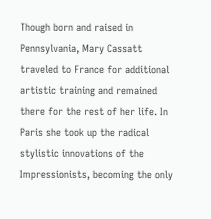Though born and raised in Pennsylvania, Mary Cassatt traveled to France for additional artistic training and remained there for the rest of her life. In Paris she took up the radical stylistic innovations of the Impressionists, becoming the only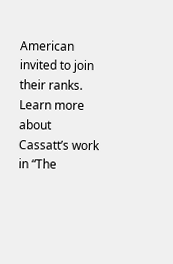American invited to join their ranks. Learn more about Cassatt’s work in “The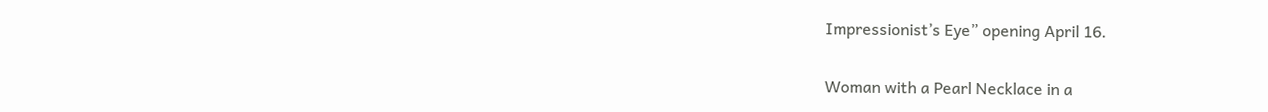Impressionist’s Eye” opening April 16.

Woman with a Pearl Necklace in a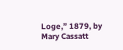Loge,” 1879, by Mary Cassatt